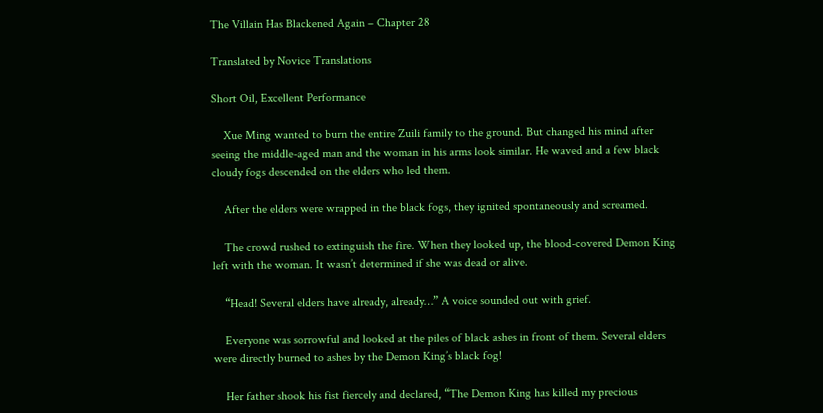The Villain Has Blackened Again – Chapter 28

Translated by Novice Translations

Short Oil, Excellent Performance

    Xue Ming wanted to burn the entire Zuili family to the ground. But changed his mind after seeing the middle-aged man and the woman in his arms look similar. He waved and a few black cloudy fogs descended on the elders who led them.

    After the elders were wrapped in the black fogs, they ignited spontaneously and screamed.

    The crowd rushed to extinguish the fire. When they looked up, the blood-covered Demon King left with the woman. It wasn’t determined if she was dead or alive.

    “Head! Several elders have already, already…” A voice sounded out with grief.

    Everyone was sorrowful and looked at the piles of black ashes in front of them. Several elders were directly burned to ashes by the Demon King’s black fog!

    Her father shook his fist fiercely and declared, “The Demon King has killed my precious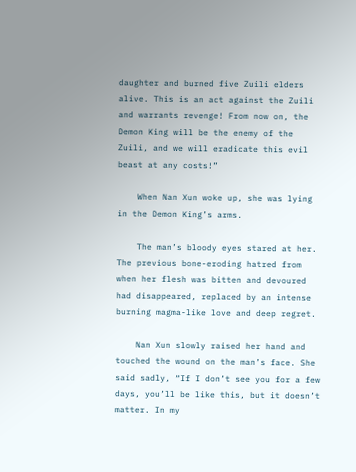daughter and burned five Zuili elders alive. This is an act against the Zuili and warrants revenge! From now on, the Demon King will be the enemy of the Zuili, and we will eradicate this evil beast at any costs!”

    When Nan Xun woke up, she was lying in the Demon King’s arms.

    The man’s bloody eyes stared at her. The previous bone-eroding hatred from when her flesh was bitten and devoured had disappeared, replaced by an intense burning magma-like love and deep regret.

    Nan Xun slowly raised her hand and touched the wound on the man’s face. She said sadly, “If I don’t see you for a few days, you’ll be like this, but it doesn’t matter. In my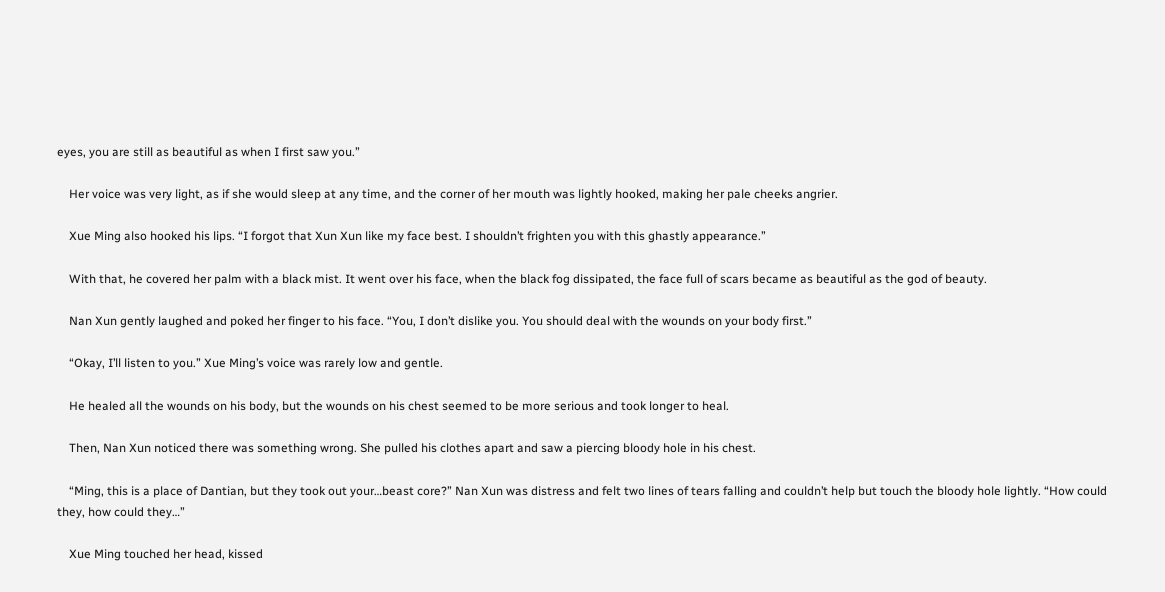eyes, you are still as beautiful as when I first saw you.”

    Her voice was very light, as if she would sleep at any time, and the corner of her mouth was lightly hooked, making her pale cheeks angrier.

    Xue Ming also hooked his lips. “I forgot that Xun Xun like my face best. I shouldn’t frighten you with this ghastly appearance.”

    With that, he covered her palm with a black mist. It went over his face, when the black fog dissipated, the face full of scars became as beautiful as the god of beauty.

    Nan Xun gently laughed and poked her finger to his face. “You, I don’t dislike you. You should deal with the wounds on your body first.”

    “Okay, I’ll listen to you.” Xue Ming’s voice was rarely low and gentle.

    He healed all the wounds on his body, but the wounds on his chest seemed to be more serious and took longer to heal.

    Then, Nan Xun noticed there was something wrong. She pulled his clothes apart and saw a piercing bloody hole in his chest.

    “Ming, this is a place of Dantian, but they took out your…beast core?” Nan Xun was distress and felt two lines of tears falling and couldn’t help but touch the bloody hole lightly. “How could they, how could they…”

    Xue Ming touched her head, kissed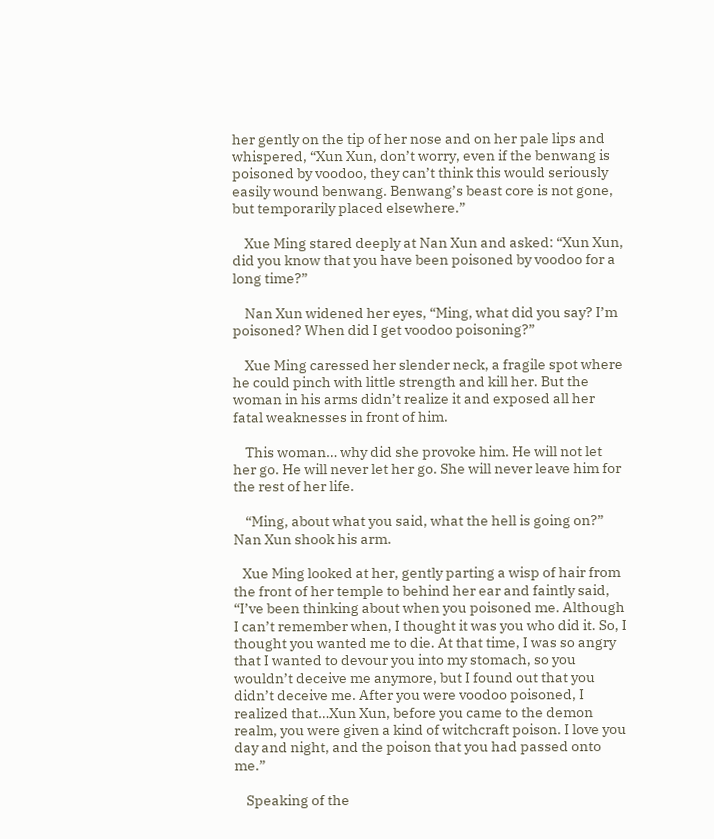her gently on the tip of her nose and on her pale lips and whispered, “Xun Xun, don’t worry, even if the benwang is poisoned by voodoo, they can’t think this would seriously easily wound benwang. Benwang’s beast core is not gone, but temporarily placed elsewhere.”

    Xue Ming stared deeply at Nan Xun and asked: “Xun Xun, did you know that you have been poisoned by voodoo for a long time?”

    Nan Xun widened her eyes, “Ming, what did you say? I’m poisoned? When did I get voodoo poisoning?”

    Xue Ming caressed her slender neck, a fragile spot where he could pinch with little strength and kill her. But the woman in his arms didn’t realize it and exposed all her fatal weaknesses in front of him.

    This woman… why did she provoke him. He will not let her go. He will never let her go. She will never leave him for the rest of her life.

    “Ming, about what you said, what the hell is going on?” Nan Xun shook his arm.

   Xue Ming looked at her, gently parting a wisp of hair from the front of her temple to behind her ear and faintly said, “I’ve been thinking about when you poisoned me. Although I can’t remember when, I thought it was you who did it. So, I thought you wanted me to die. At that time, I was so angry that I wanted to devour you into my stomach, so you wouldn’t deceive me anymore, but I found out that you didn’t deceive me. After you were voodoo poisoned, I realized that…Xun Xun, before you came to the demon realm, you were given a kind of witchcraft poison. I love you day and night, and the poison that you had passed onto me.”

    Speaking of the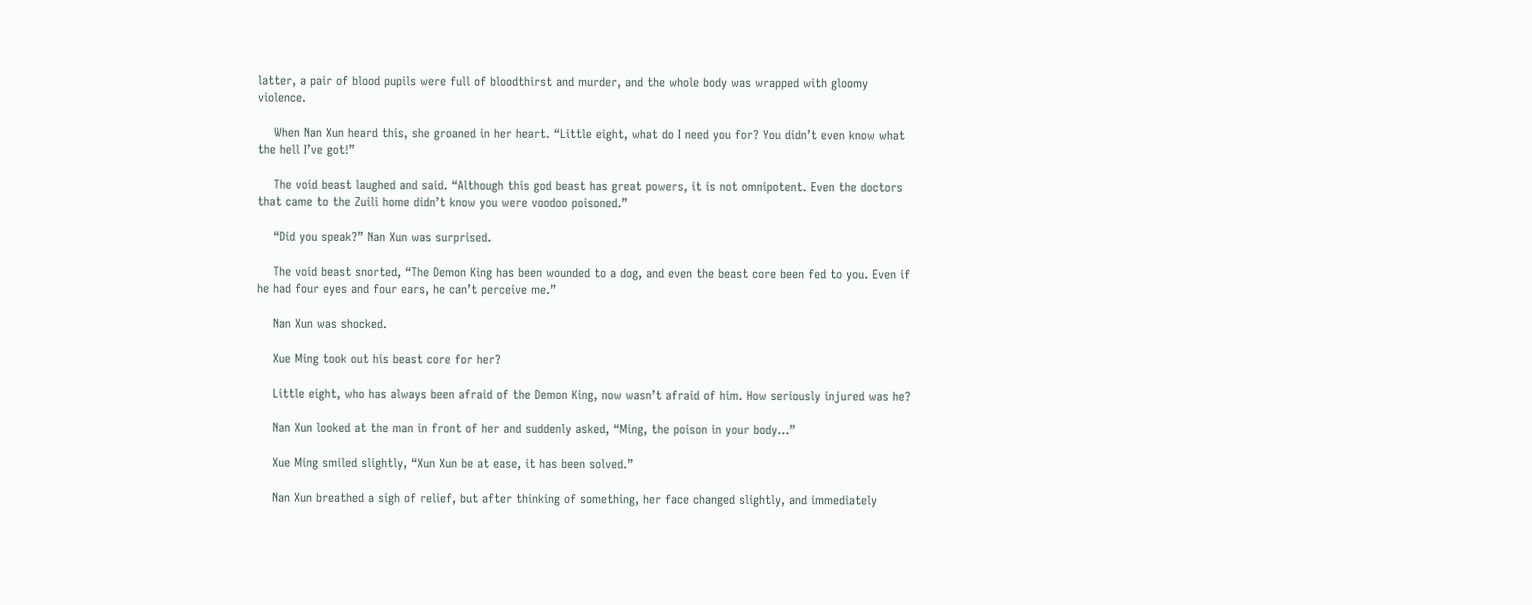latter, a pair of blood pupils were full of bloodthirst and murder, and the whole body was wrapped with gloomy violence.

    When Nan Xun heard this, she groaned in her heart. “Little eight, what do I need you for? You didn’t even know what the hell I’ve got!”

    The void beast laughed and said. “Although this god beast has great powers, it is not omnipotent. Even the doctors that came to the Zuili home didn’t know you were voodoo poisoned.”

    “Did you speak?” Nan Xun was surprised.

    The void beast snorted, “The Demon King has been wounded to a dog, and even the beast core been fed to you. Even if he had four eyes and four ears, he can’t perceive me.”

    Nan Xun was shocked.

    Xue Ming took out his beast core for her?

    Little eight, who has always been afraid of the Demon King, now wasn’t afraid of him. How seriously injured was he?

    Nan Xun looked at the man in front of her and suddenly asked, “Ming, the poison in your body…”

    Xue Ming smiled slightly, “Xun Xun be at ease, it has been solved.”

    Nan Xun breathed a sigh of relief, but after thinking of something, her face changed slightly, and immediately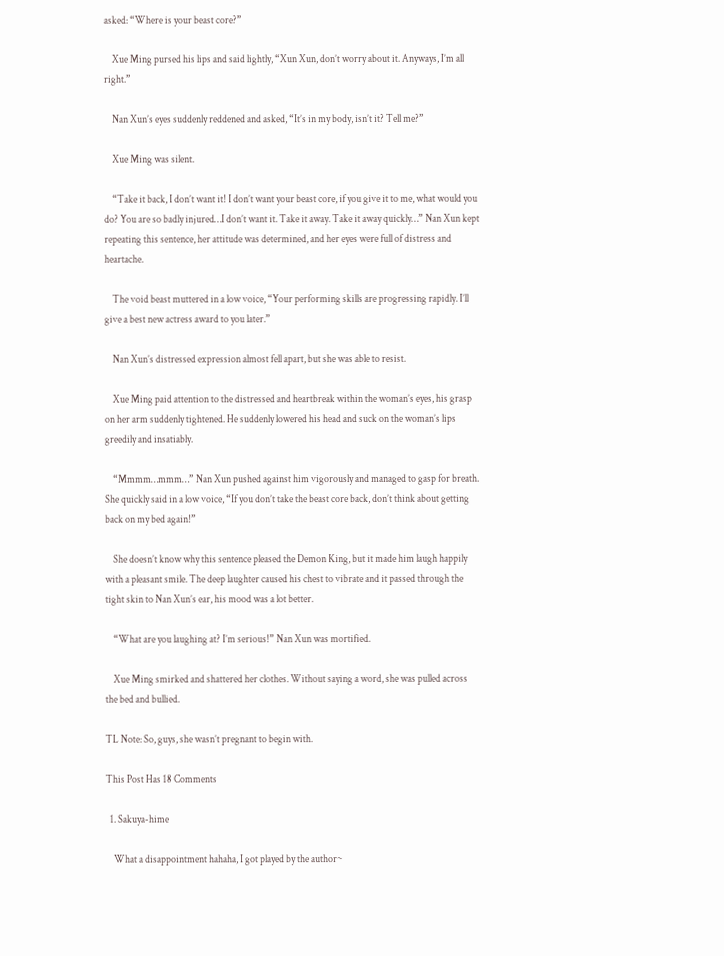asked: “Where is your beast core?”

    Xue Ming pursed his lips and said lightly, “Xun Xun, don’t worry about it. Anyways, I’m all right.”

    Nan Xun’s eyes suddenly reddened and asked, “It’s in my body, isn’t it? Tell me?”

    Xue Ming was silent.

    “Take it back, I don’t want it! I don’t want your beast core, if you give it to me, what would you do? You are so badly injured…I don’t want it. Take it away. Take it away quickly…” Nan Xun kept repeating this sentence, her attitude was determined, and her eyes were full of distress and heartache.

    The void beast muttered in a low voice, “Your performing skills are progressing rapidly. I’ll give a best new actress award to you later.”

    Nan Xun’s distressed expression almost fell apart, but she was able to resist.

    Xue Ming paid attention to the distressed and heartbreak within the woman’s eyes, his grasp on her arm suddenly tightened. He suddenly lowered his head and suck on the woman’s lips greedily and insatiably.

    “Mmmm…mmm…” Nan Xun pushed against him vigorously and managed to gasp for breath. She quickly said in a low voice, “If you don’t take the beast core back, don’t think about getting back on my bed again!”

    She doesn’t know why this sentence pleased the Demon King, but it made him laugh happily with a pleasant smile. The deep laughter caused his chest to vibrate and it passed through the tight skin to Nan Xun’s ear, his mood was a lot better.

    “What are you laughing at? I’m serious!” Nan Xun was mortified.

    Xue Ming smirked and shattered her clothes. Without saying a word, she was pulled across the bed and bullied.

TL Note: So, guys, she wasn’t pregnant to begin with.

This Post Has 18 Comments

  1. Sakuya-hime

    What a disappointment hahaha, I got played by the author~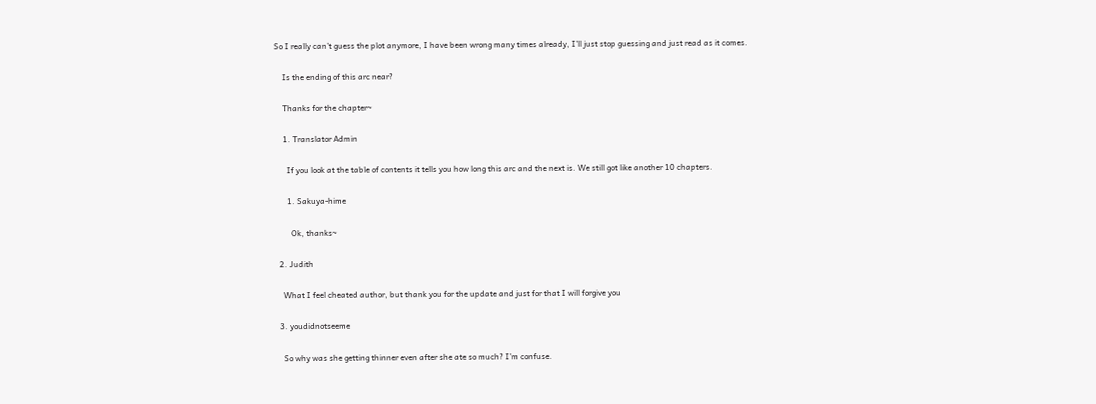So I really can’t guess the plot anymore, I have been wrong many times already, I’ll just stop guessing and just read as it comes.

    Is the ending of this arc near?

    Thanks for the chapter~

    1. Translator Admin

      If you look at the table of contents it tells you how long this arc and the next is. We still got like another 10 chapters.

      1. Sakuya-hime

        Ok, thanks~

  2. Judith

    What I feel cheated author, but thank you for the update and just for that I will forgive you

  3. youdidnotseeme

    So why was she getting thinner even after she ate so much? I’m confuse.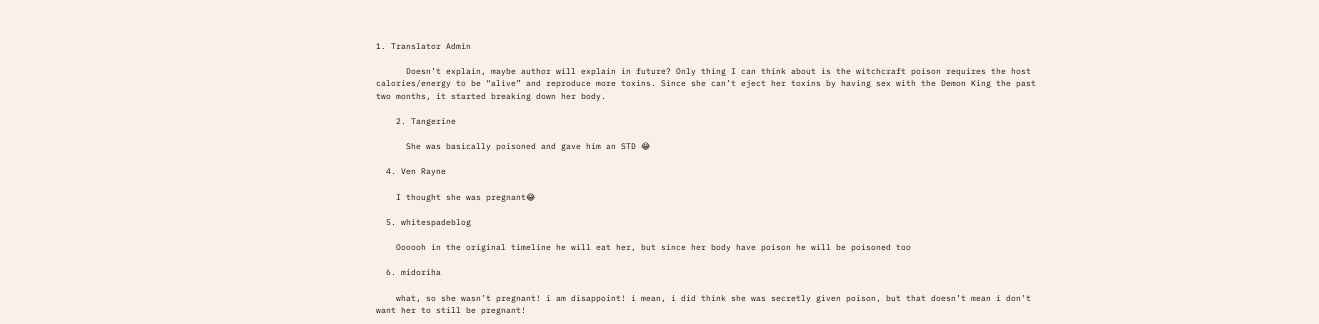1. Translator Admin

      Doesn’t explain, maybe author will explain in future? Only thing I can think about is the witchcraft poison requires the host calories/energy to be “alive” and reproduce more toxins. Since she can’t eject her toxins by having sex with the Demon King the past two months, it started breaking down her body.

    2. Tangerine

      She was basically poisoned and gave him an STD 😂

  4. Ven Rayne

    I thought she was pregnant😂

  5. whitespadeblog

    Oooooh in the original timeline he will eat her, but since her body have poison he will be poisoned too

  6. midoriha

    what, so she wasn’t pregnant! i am disappoint! i mean, i did think she was secretly given poison, but that doesn’t mean i don’t want her to still be pregnant!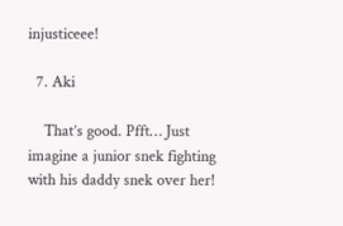injusticeee!

  7. Aki

    That’s good. Pfft… Just imagine a junior snek fighting with his daddy snek over her!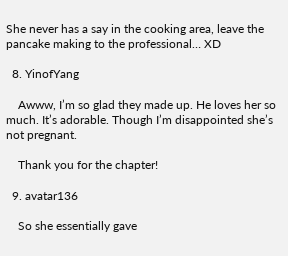She never has a say in the cooking area, leave the pancake making to the professional… XD

  8. YinofYang

    Awww, I’m so glad they made up. He loves her so much. It’s adorable. Though I’m disappointed she’s not pregnant.

    Thank you for the chapter!

  9. avatar136

    So she essentially gave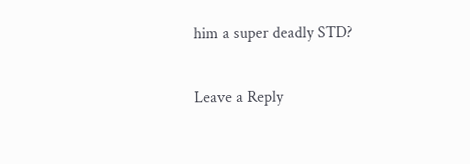him a super deadly STD?

Leave a Reply